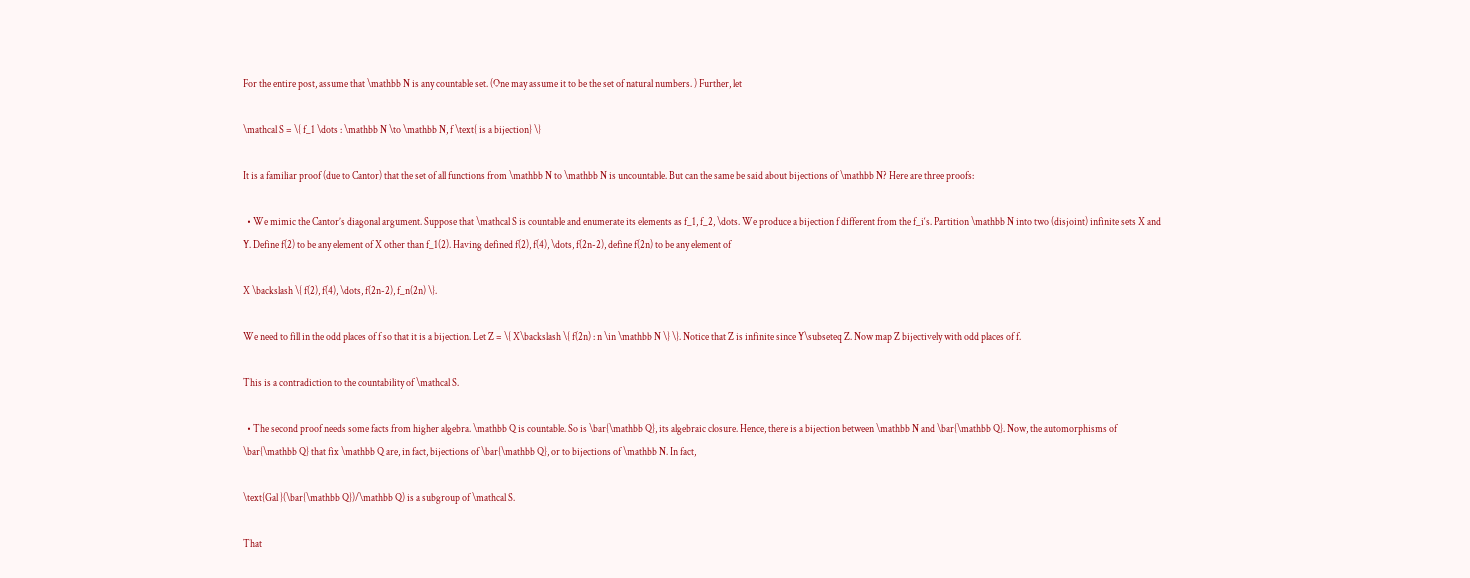For the entire post, assume that \mathbb N is any countable set. (One may assume it to be the set of natural numbers. ) Further, let

\mathcal S = \{ f_1 \dots : \mathbb N \to \mathbb N, f \text{ is a bijection} \}

It is a familiar proof (due to Cantor) that the set of all functions from \mathbb N to \mathbb N is uncountable. But can the same be said about bijections of \mathbb N? Here are three proofs:

  • We mimic the Cantor’s diagonal argument. Suppose that \mathcal S is countable and enumerate its elements as f_1, f_2, \dots. We produce a bijection f different from the f_i‘s. Partition \mathbb N into two (disjoint) infinite sets X and Y. Define f(2) to be any element of X other than f_1(2). Having defined f(2), f(4), \dots, f(2n-2), define f(2n) to be any element of

X \backslash \{ f(2), f(4), \dots, f(2n-2), f_n(2n) \}.

We need to fill in the odd places of f so that it is a bijection. Let Z = \{ X\backslash \{ f(2n) : n \in \mathbb N \} \}. Notice that Z is infinite since Y\subseteq Z. Now map Z bijectively with odd places of f.

This is a contradiction to the countability of \mathcal S.

  • The second proof needs some facts from higher algebra. \mathbb Q is countable. So is \bar{\mathbb Q}, its algebraic closure. Hence, there is a bijection between \mathbb N and \bar{\mathbb Q}. Now, the automorphisms of \bar{\mathbb Q} that fix \mathbb Q are, in fact, bijections of \bar{\mathbb Q}, or to bijections of \mathbb N. In fact,

\text{Gal }(\bar{\mathbb Q})/\mathbb Q) is a subgroup of \mathcal S.

That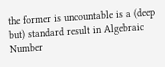the former is uncountable is a (deep but) standard result in Algebraic Number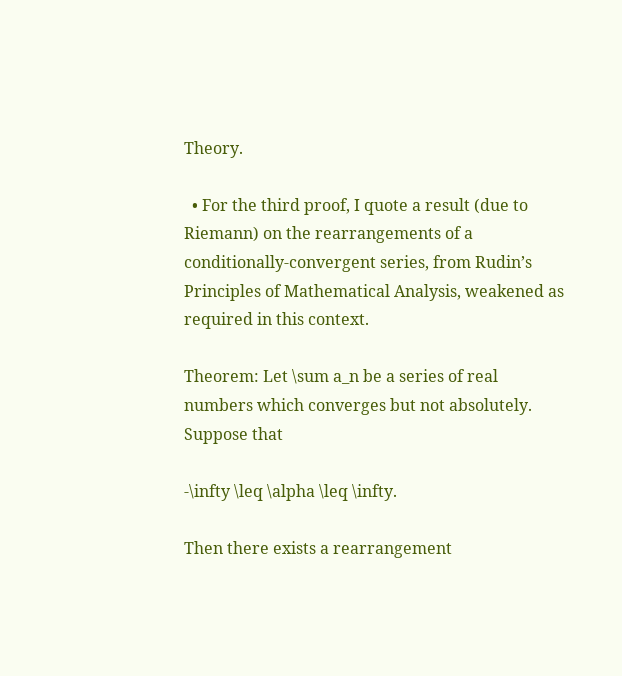Theory.

  • For the third proof, I quote a result (due to Riemann) on the rearrangements of a conditionally-convergent series, from Rudin’s Principles of Mathematical Analysis, weakened as required in this context.

Theorem: Let \sum a_n be a series of real numbers which converges but not absolutely. Suppose that

-\infty \leq \alpha \leq \infty.

Then there exists a rearrangement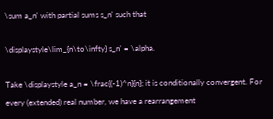\sum a_n' with partial sums s_n' such that

\displaystyle\lim_{n\to\infty} s_n' = \alpha.

Take \displaystyle a_n = \frac{(-1)^n}{n}; it is conditionally convergent. For every (extended) real number, we have a rearrangement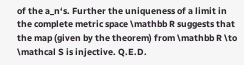of the a_n‘s. Further the uniqueness of a limit in the complete metric space \mathbb R suggests that the map (given by the theorem) from \mathbb R \to \mathcal S is injective. Q.E.D.